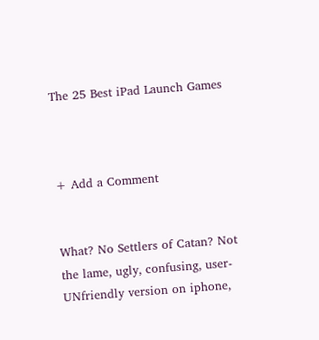The 25 Best iPad Launch Games



+ Add a Comment


What? No Settlers of Catan? Not the lame, ugly, confusing, user-UNfriendly version on iphone,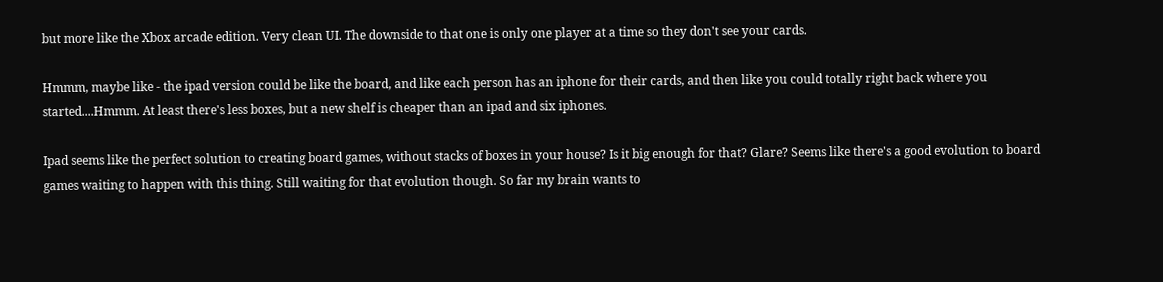but more like the Xbox arcade edition. Very clean UI. The downside to that one is only one player at a time so they don't see your cards.

Hmmm, maybe like - the ipad version could be like the board, and like each person has an iphone for their cards, and then like you could totally right back where you started....Hmmm. At least there's less boxes, but a new shelf is cheaper than an ipad and six iphones.

Ipad seems like the perfect solution to creating board games, without stacks of boxes in your house? Is it big enough for that? Glare? Seems like there's a good evolution to board games waiting to happen with this thing. Still waiting for that evolution though. So far my brain wants to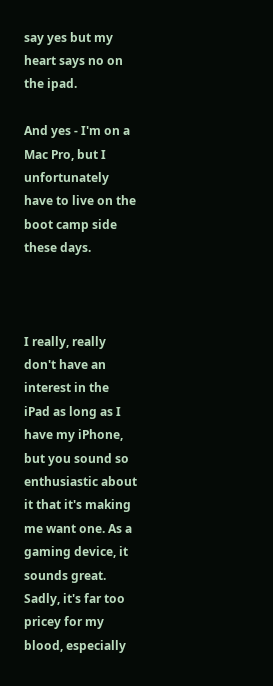say yes but my heart says no on the ipad.

And yes - I'm on a Mac Pro, but I unfortunately have to live on the boot camp side these days.



I really, really don't have an interest in the iPad as long as I have my iPhone, but you sound so enthusiastic about it that it's making me want one. As a gaming device, it sounds great. Sadly, it's far too pricey for my blood, especially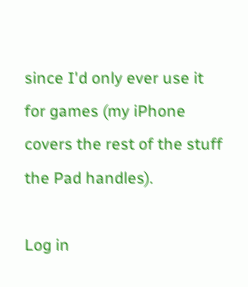since I'd only ever use it for games (my iPhone covers the rest of the stuff the Pad handles).

Log in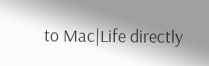to Mac|Life directly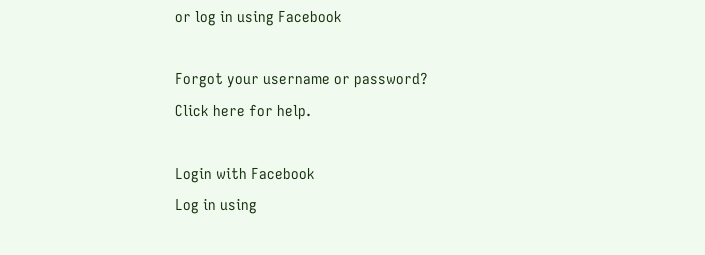or log in using Facebook

Forgot your username or password?
Click here for help.

Login with Facebook
Log in using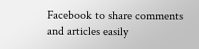Facebook to share comments and articles easily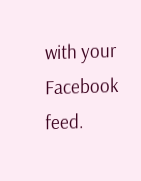with your Facebook feed.